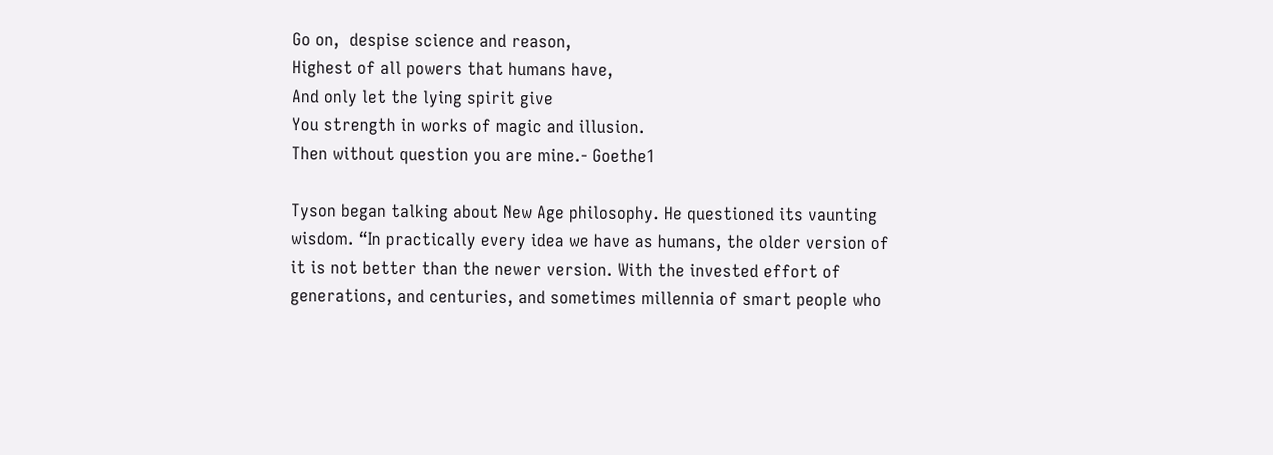Go on,  despise science and reason,
Highest of all powers that humans have,
And only let the lying spirit give
You strength in works of magic and illusion.
Then without question you are mine.- Goethe1

Tyson began talking about New Age philosophy. He questioned its vaunting wisdom. “In practically every idea we have as humans, the older version of it is not better than the newer version. With the invested effort of generations, and centuries, and sometimes millennia of smart people who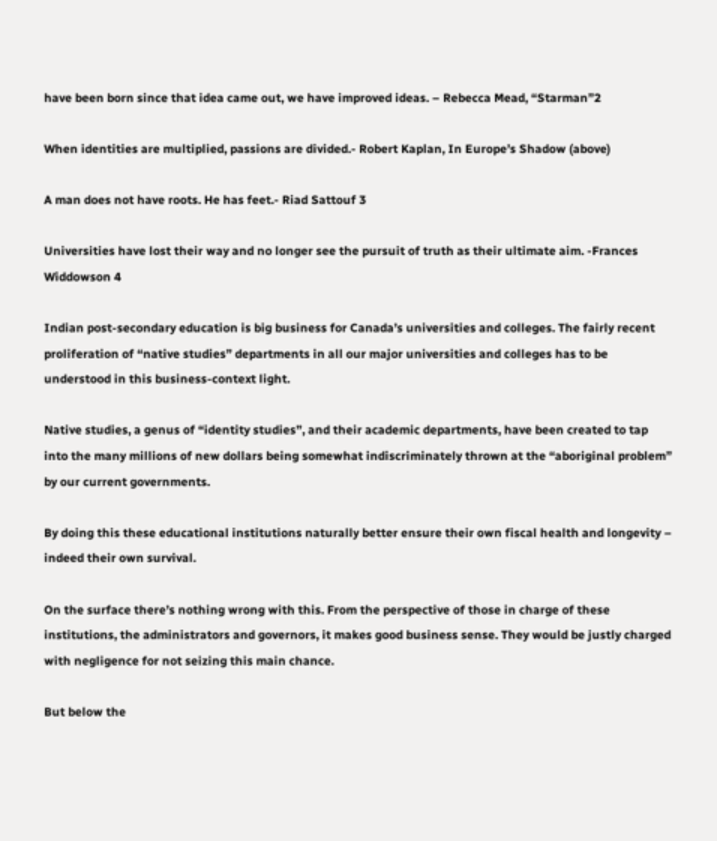have been born since that idea came out, we have improved ideas. – Rebecca Mead, “Starman”2

When identities are multiplied, passions are divided.- Robert Kaplan, In Europe’s Shadow (above)

A man does not have roots. He has feet.- Riad Sattouf 3

Universities have lost their way and no longer see the pursuit of truth as their ultimate aim. -Frances Widdowson 4

Indian post-secondary education is big business for Canada’s universities and colleges. The fairly recent proliferation of “native studies” departments in all our major universities and colleges has to be understood in this business-context light.

Native studies, a genus of “identity studies”, and their academic departments, have been created to tap into the many millions of new dollars being somewhat indiscriminately thrown at the “aboriginal problem” by our current governments.

By doing this these educational institutions naturally better ensure their own fiscal health and longevity – indeed their own survival.

On the surface there’s nothing wrong with this. From the perspective of those in charge of these institutions, the administrators and governors, it makes good business sense. They would be justly charged with negligence for not seizing this main chance.

But below the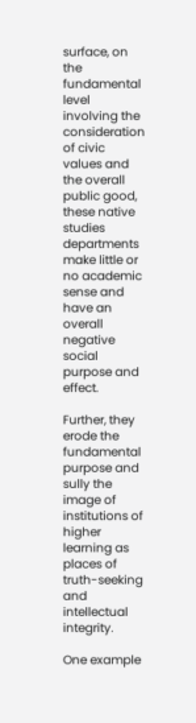surface, on the fundamental level involving the consideration of civic values and the overall public good, these native studies departments make little or no academic sense and have an overall negative social purpose and effect.

Further, they erode the fundamental purpose and sully the image of institutions of higher learning as places of truth-seeking and intellectual integrity.

One example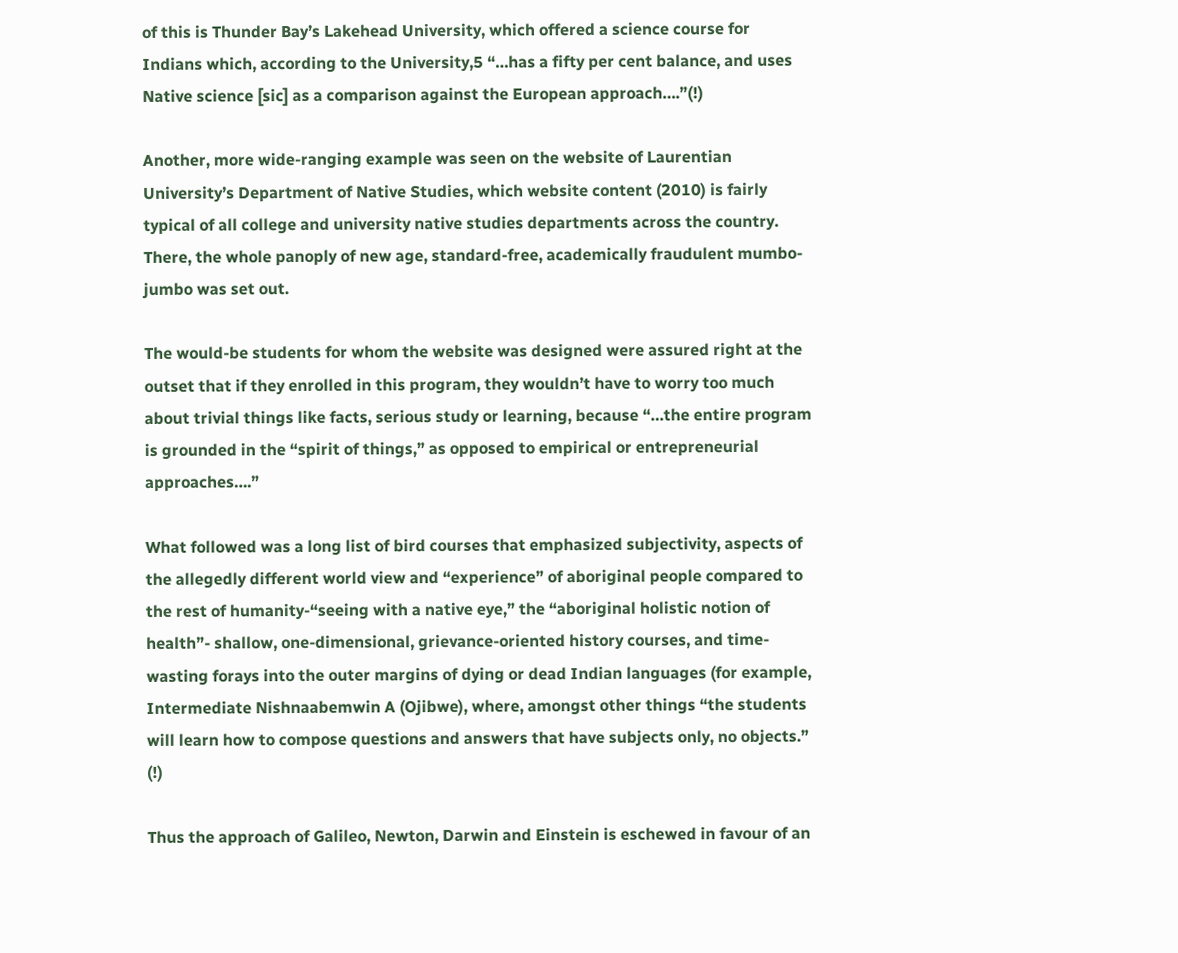of this is Thunder Bay’s Lakehead University, which offered a science course for Indians which, according to the University,5 “…has a fifty per cent balance, and uses Native science [sic] as a comparison against the European approach….”(!)

Another, more wide-ranging example was seen on the website of Laurentian University’s Department of Native Studies, which website content (2010) is fairly typical of all college and university native studies departments across the country. There, the whole panoply of new age, standard-free, academically fraudulent mumbo-jumbo was set out.

The would-be students for whom the website was designed were assured right at the outset that if they enrolled in this program, they wouldn’t have to worry too much about trivial things like facts, serious study or learning, because “…the entire program is grounded in the “spirit of things,” as opposed to empirical or entrepreneurial approaches….”

What followed was a long list of bird courses that emphasized subjectivity, aspects of the allegedly different world view and “experience” of aboriginal people compared to the rest of humanity-“seeing with a native eye,” the “aboriginal holistic notion of health”- shallow, one-dimensional, grievance-oriented history courses, and time-wasting forays into the outer margins of dying or dead Indian languages (for example, Intermediate Nishnaabemwin A (Ojibwe), where, amongst other things “the students will learn how to compose questions and answers that have subjects only, no objects.” (!)

Thus the approach of Galileo, Newton, Darwin and Einstein is eschewed in favour of an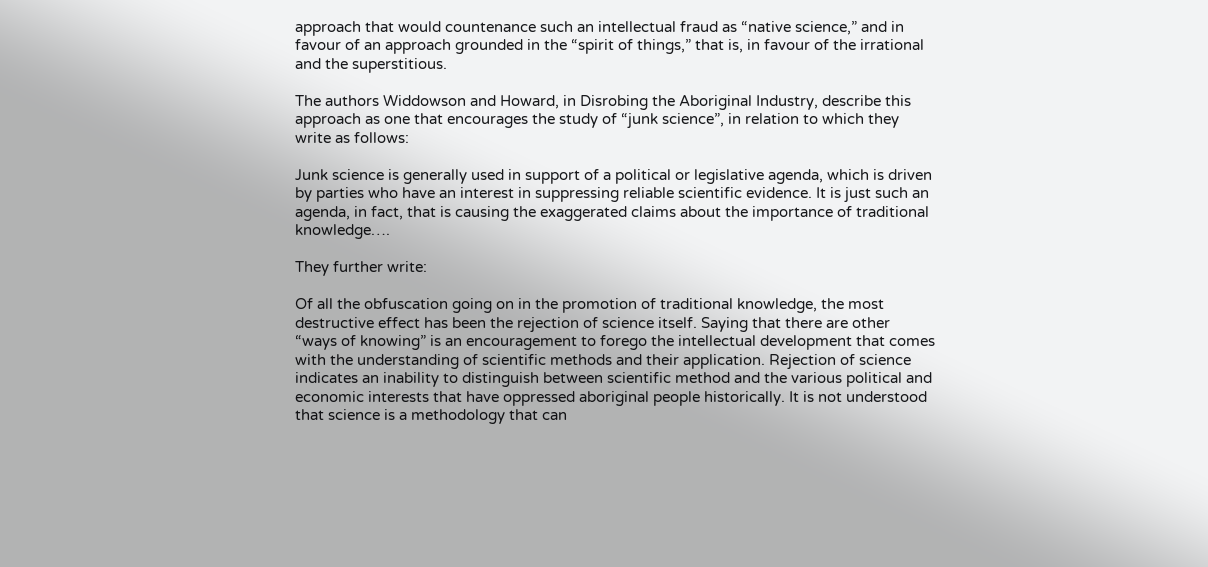approach that would countenance such an intellectual fraud as “native science,” and in favour of an approach grounded in the “spirit of things,” that is, in favour of the irrational and the superstitious.

The authors Widdowson and Howard, in Disrobing the Aboriginal Industry, describe this approach as one that encourages the study of “junk science”, in relation to which they write as follows:

Junk science is generally used in support of a political or legislative agenda, which is driven by parties who have an interest in suppressing reliable scientific evidence. It is just such an agenda, in fact, that is causing the exaggerated claims about the importance of traditional knowledge….

They further write:

Of all the obfuscation going on in the promotion of traditional knowledge, the most destructive effect has been the rejection of science itself. Saying that there are other “ways of knowing” is an encouragement to forego the intellectual development that comes with the understanding of scientific methods and their application. Rejection of science indicates an inability to distinguish between scientific method and the various political and economic interests that have oppressed aboriginal people historically. It is not understood that science is a methodology that can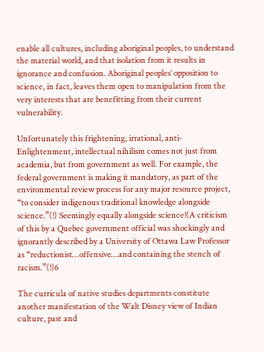enable all cultures, including aboriginal peoples, to understand the material world, and that isolation from it results in ignorance and confusion. Aboriginal peoples’ opposition to science, in fact, leaves them open to manipulation from the very interests that are benefitting from their current vulnerability.

Unfortunately this frightening, irrational, anti-Enlightenment, intellectual nihilism comes not just from academia, but from government as well. For example, the federal government is making it mandatory, as part of the environmental review process for any major resource project, “to consider indigenous traditional knowledge alongside science.”(!) Seemingly equally alongside science!(A criticism of this by a Quebec government official was shockingly and ignorantly described by a University of Ottawa Law Professor as “reductionist…offensive…and containing the stench of racism.”(!)6

The curricula of native studies departments constitute another manifestation of the Walt Disney view of Indian culture, past and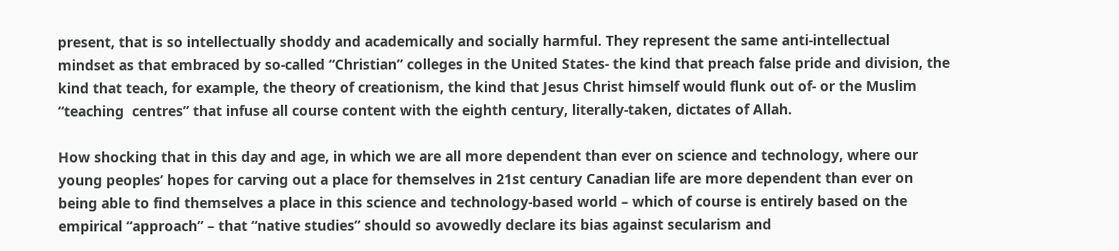present, that is so intellectually shoddy and academically and socially harmful. They represent the same anti-intellectual mindset as that embraced by so-called “Christian” colleges in the United States- the kind that preach false pride and division, the kind that teach, for example, the theory of creationism, the kind that Jesus Christ himself would flunk out of- or the Muslim “teaching  centres” that infuse all course content with the eighth century, literally-taken, dictates of Allah.

How shocking that in this day and age, in which we are all more dependent than ever on science and technology, where our young peoples’ hopes for carving out a place for themselves in 21st century Canadian life are more dependent than ever on being able to find themselves a place in this science and technology-based world – which of course is entirely based on the empirical “approach” – that “native studies” should so avowedly declare its bias against secularism and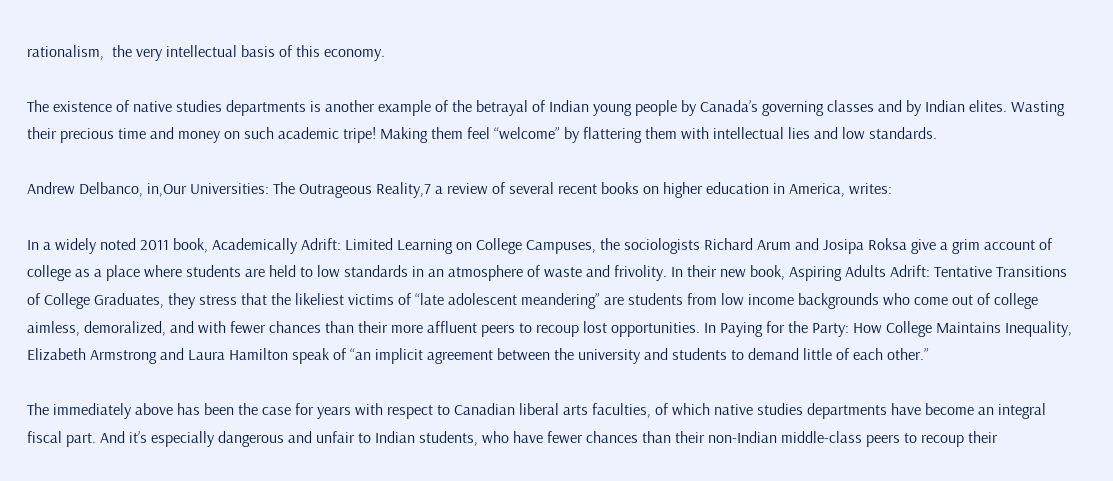rationalism,  the very intellectual basis of this economy.

The existence of native studies departments is another example of the betrayal of Indian young people by Canada’s governing classes and by Indian elites. Wasting their precious time and money on such academic tripe! Making them feel “welcome” by flattering them with intellectual lies and low standards.

Andrew Delbanco, in,Our Universities: The Outrageous Reality,7 a review of several recent books on higher education in America, writes:

In a widely noted 2011 book, Academically Adrift: Limited Learning on College Campuses, the sociologists Richard Arum and Josipa Roksa give a grim account of college as a place where students are held to low standards in an atmosphere of waste and frivolity. In their new book, Aspiring Adults Adrift: Tentative Transitions of College Graduates, they stress that the likeliest victims of “late adolescent meandering” are students from low income backgrounds who come out of college aimless, demoralized, and with fewer chances than their more affluent peers to recoup lost opportunities. In Paying for the Party: How College Maintains Inequality, Elizabeth Armstrong and Laura Hamilton speak of “an implicit agreement between the university and students to demand little of each other.”

The immediately above has been the case for years with respect to Canadian liberal arts faculties, of which native studies departments have become an integral fiscal part. And it’s especially dangerous and unfair to Indian students, who have fewer chances than their non-Indian middle-class peers to recoup their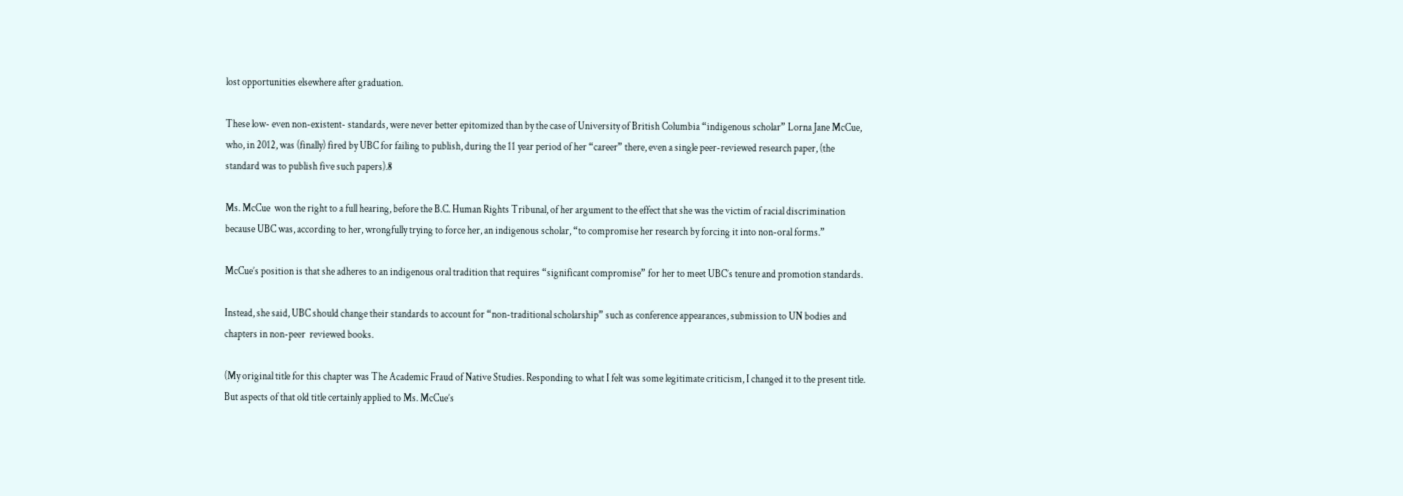lost opportunities elsewhere after graduation.

These low- even non-existent- standards, were never better epitomized than by the case of University of British Columbia “indigenous scholar” Lorna Jane McCue, who, in 2012, was (finally) fired by UBC for failing to publish, during the 11 year period of her “career” there, even a single peer-reviewed research paper, (the standard was to publish five such papers).8

Ms. McCue  won the right to a full hearing, before the B.C. Human Rights Tribunal, of her argument to the effect that she was the victim of racial discrimination because UBC was, according to her, wrongfully trying to force her, an indigenous scholar, “to compromise her research by forcing it into non-oral forms.”

McCue’s position is that she adheres to an indigenous oral tradition that requires “significant compromise” for her to meet UBC’s tenure and promotion standards.

Instead, she said, UBC should change their standards to account for “non-traditional scholarship” such as conference appearances, submission to UN bodies and chapters in non-peer  reviewed books.

(My original title for this chapter was The Academic Fraud of Native Studies. Responding to what I felt was some legitimate criticism, I changed it to the present title. But aspects of that old title certainly applied to Ms. McCue’s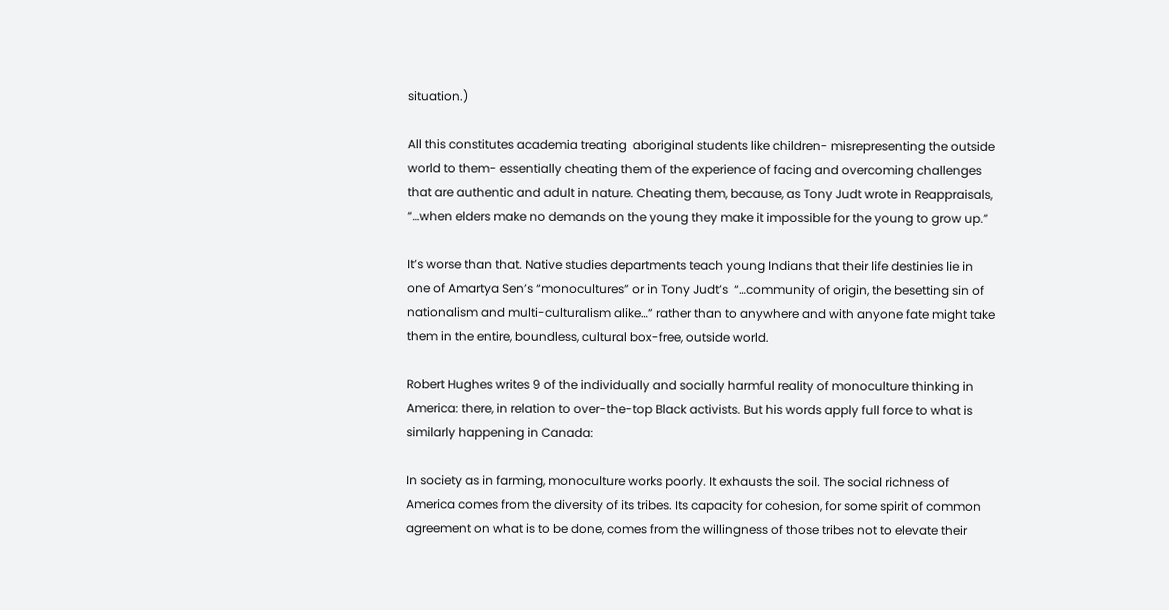situation.)

All this constitutes academia treating  aboriginal students like children- misrepresenting the outside world to them- essentially cheating them of the experience of facing and overcoming challenges that are authentic and adult in nature. Cheating them, because, as Tony Judt wrote in Reappraisals,  “…when elders make no demands on the young they make it impossible for the young to grow up.”

It’s worse than that. Native studies departments teach young Indians that their life destinies lie in one of Amartya Sen’s “monocultures” or in Tony Judt’s  “…community of origin, the besetting sin of nationalism and multi-culturalism alike…” rather than to anywhere and with anyone fate might take them in the entire, boundless, cultural box-free, outside world.

Robert Hughes writes 9 of the individually and socially harmful reality of monoculture thinking in America: there, in relation to over-the-top Black activists. But his words apply full force to what is similarly happening in Canada:

In society as in farming, monoculture works poorly. It exhausts the soil. The social richness of America comes from the diversity of its tribes. Its capacity for cohesion, for some spirit of common agreement on what is to be done, comes from the willingness of those tribes not to elevate their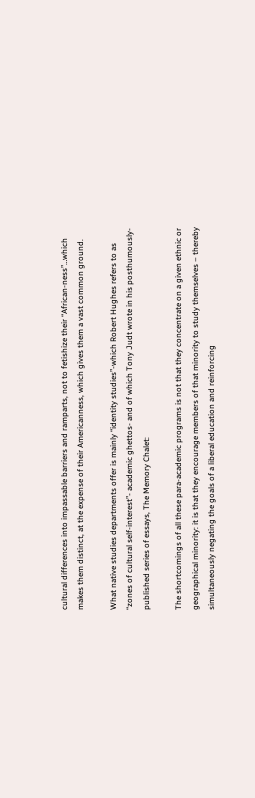cultural differences into impassable barriers and ramparts, not to fetishize their “African-ness”…which makes them distinct, at the expense of their Americanness, which gives them a vast common ground.

What native studies departments offer is mainly “identity studies”-which Robert Hughes refers to as “zones of cultural self-interest”- academic ghettos- and of which Tony Judt wrote in his posthumously-published series of essays, The Memory Chalet:

The shortcomings of all these para-academic programs is not that they concentrate on a given ethnic or geographical minority: it is that they encourage members of that minority to study themselves – thereby simultaneously negating the goals of a liberal education and reinforcing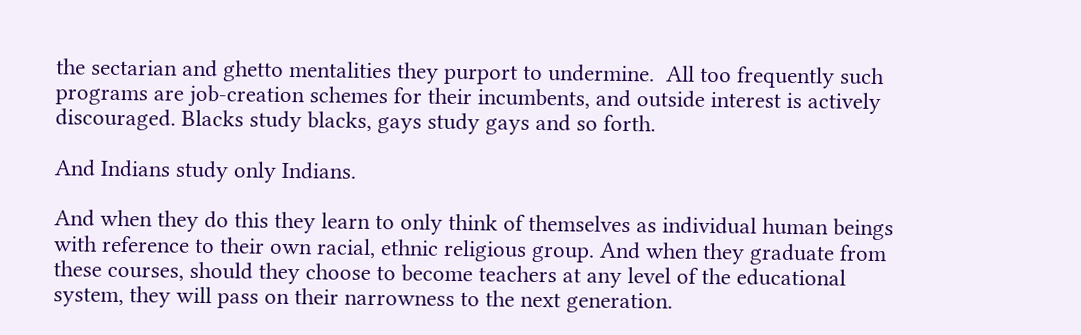the sectarian and ghetto mentalities they purport to undermine.  All too frequently such programs are job-creation schemes for their incumbents, and outside interest is actively discouraged. Blacks study blacks, gays study gays and so forth.

And Indians study only Indians.

And when they do this they learn to only think of themselves as individual human beings with reference to their own racial, ethnic religious group. And when they graduate from these courses, should they choose to become teachers at any level of the educational system, they will pass on their narrowness to the next generation.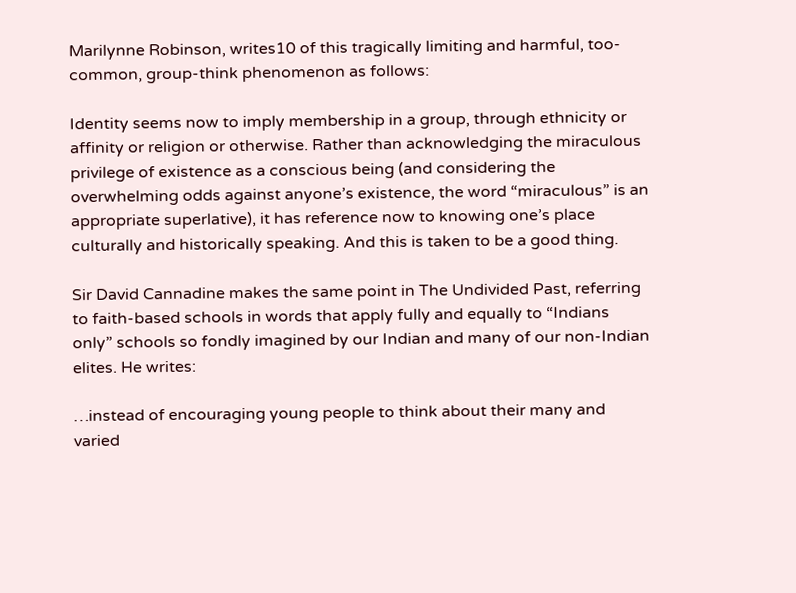Marilynne Robinson, writes10 of this tragically limiting and harmful, too-common, group-think phenomenon as follows:

Identity seems now to imply membership in a group, through ethnicity or affinity or religion or otherwise. Rather than acknowledging the miraculous privilege of existence as a conscious being (and considering the overwhelming odds against anyone’s existence, the word “miraculous” is an appropriate superlative), it has reference now to knowing one’s place culturally and historically speaking. And this is taken to be a good thing.

Sir David Cannadine makes the same point in The Undivided Past, referring to faith-based schools in words that apply fully and equally to “Indians only” schools so fondly imagined by our Indian and many of our non-Indian elites. He writes:

…instead of encouraging young people to think about their many and varied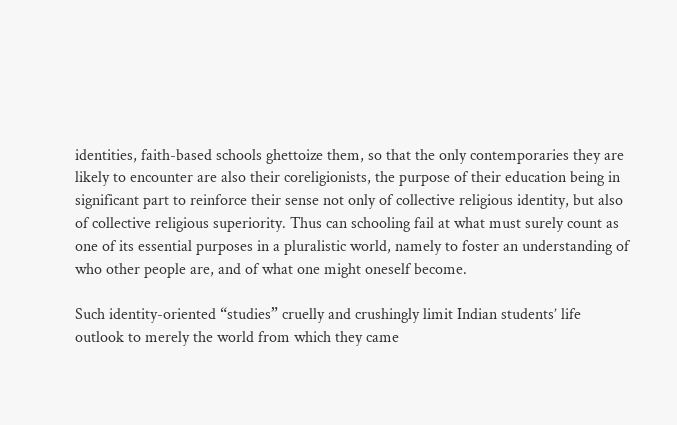identities, faith-based schools ghettoize them, so that the only contemporaries they are likely to encounter are also their coreligionists, the purpose of their education being in significant part to reinforce their sense not only of collective religious identity, but also of collective religious superiority. Thus can schooling fail at what must surely count as one of its essential purposes in a pluralistic world, namely to foster an understanding of who other people are, and of what one might oneself become.

Such identity-oriented “studies” cruelly and crushingly limit Indian students’ life outlook to merely the world from which they came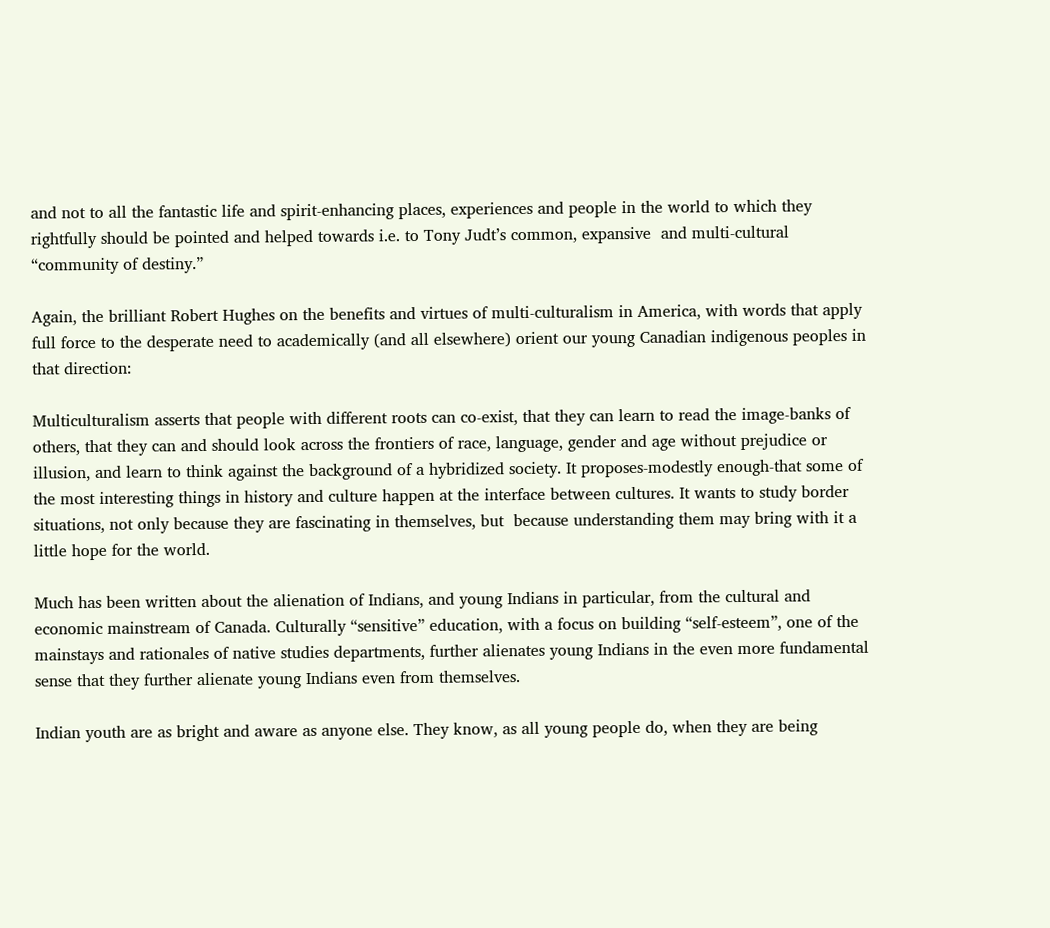and not to all the fantastic life and spirit-enhancing places, experiences and people in the world to which they rightfully should be pointed and helped towards i.e. to Tony Judt’s common, expansive  and multi-cultural “community of destiny.”

Again, the brilliant Robert Hughes on the benefits and virtues of multi-culturalism in America, with words that apply full force to the desperate need to academically (and all elsewhere) orient our young Canadian indigenous peoples in that direction:

Multiculturalism asserts that people with different roots can co-exist, that they can learn to read the image-banks of others, that they can and should look across the frontiers of race, language, gender and age without prejudice or illusion, and learn to think against the background of a hybridized society. It proposes-modestly enough-that some of the most interesting things in history and culture happen at the interface between cultures. It wants to study border situations, not only because they are fascinating in themselves, but  because understanding them may bring with it a little hope for the world.

Much has been written about the alienation of Indians, and young Indians in particular, from the cultural and economic mainstream of Canada. Culturally “sensitive” education, with a focus on building “self-esteem”, one of the mainstays and rationales of native studies departments, further alienates young Indians in the even more fundamental sense that they further alienate young Indians even from themselves.

Indian youth are as bright and aware as anyone else. They know, as all young people do, when they are being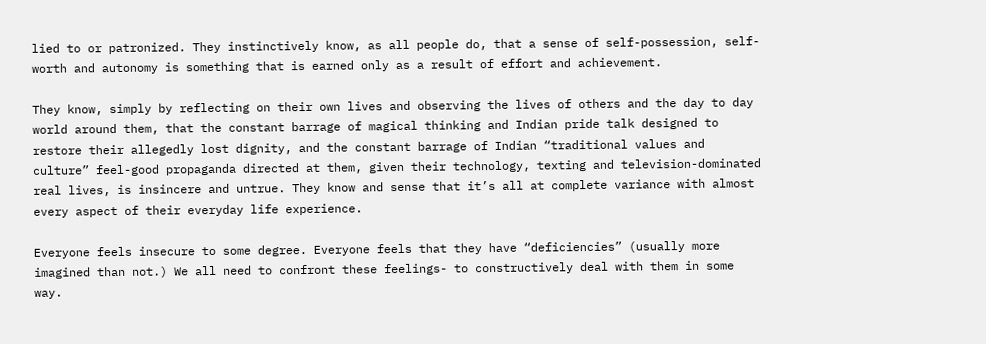lied to or patronized. They instinctively know, as all people do, that a sense of self-possession, self-worth and autonomy is something that is earned only as a result of effort and achievement.

They know, simply by reflecting on their own lives and observing the lives of others and the day to day world around them, that the constant barrage of magical thinking and Indian pride talk designed to restore their allegedly lost dignity, and the constant barrage of Indian “traditional values and culture” feel-good propaganda directed at them, given their technology, texting and television-dominated real lives, is insincere and untrue. They know and sense that it’s all at complete variance with almost every aspect of their everyday life experience.

Everyone feels insecure to some degree. Everyone feels that they have “deficiencies” (usually more imagined than not.) We all need to confront these feelings- to constructively deal with them in some way.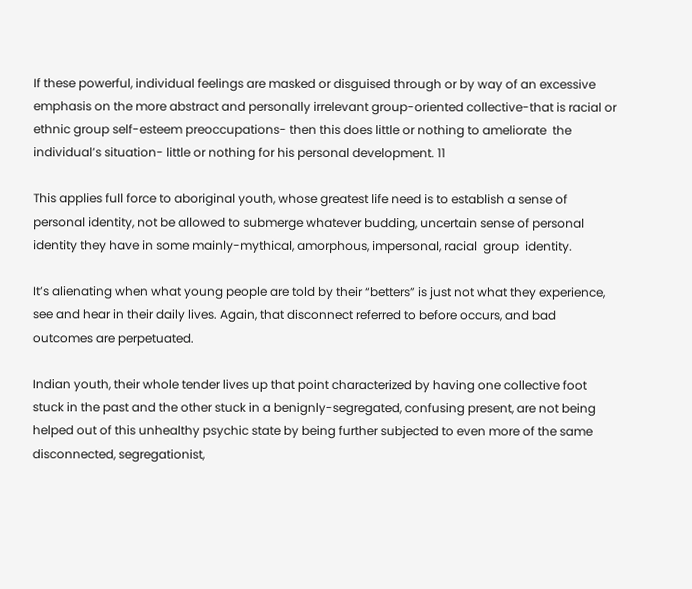If these powerful, individual feelings are masked or disguised through or by way of an excessive emphasis on the more abstract and personally irrelevant group-oriented collective-that is racial or ethnic group self-esteem preoccupations- then this does little or nothing to ameliorate  the individual’s situation- little or nothing for his personal development. 11

This applies full force to aboriginal youth, whose greatest life need is to establish a sense of personal identity, not be allowed to submerge whatever budding, uncertain sense of personal identity they have in some mainly-mythical, amorphous, impersonal, racial  group  identity.

It’s alienating when what young people are told by their “betters” is just not what they experience, see and hear in their daily lives. Again, that disconnect referred to before occurs, and bad outcomes are perpetuated.

Indian youth, their whole tender lives up that point characterized by having one collective foot stuck in the past and the other stuck in a benignly-segregated, confusing present, are not being helped out of this unhealthy psychic state by being further subjected to even more of the same disconnected, segregationist,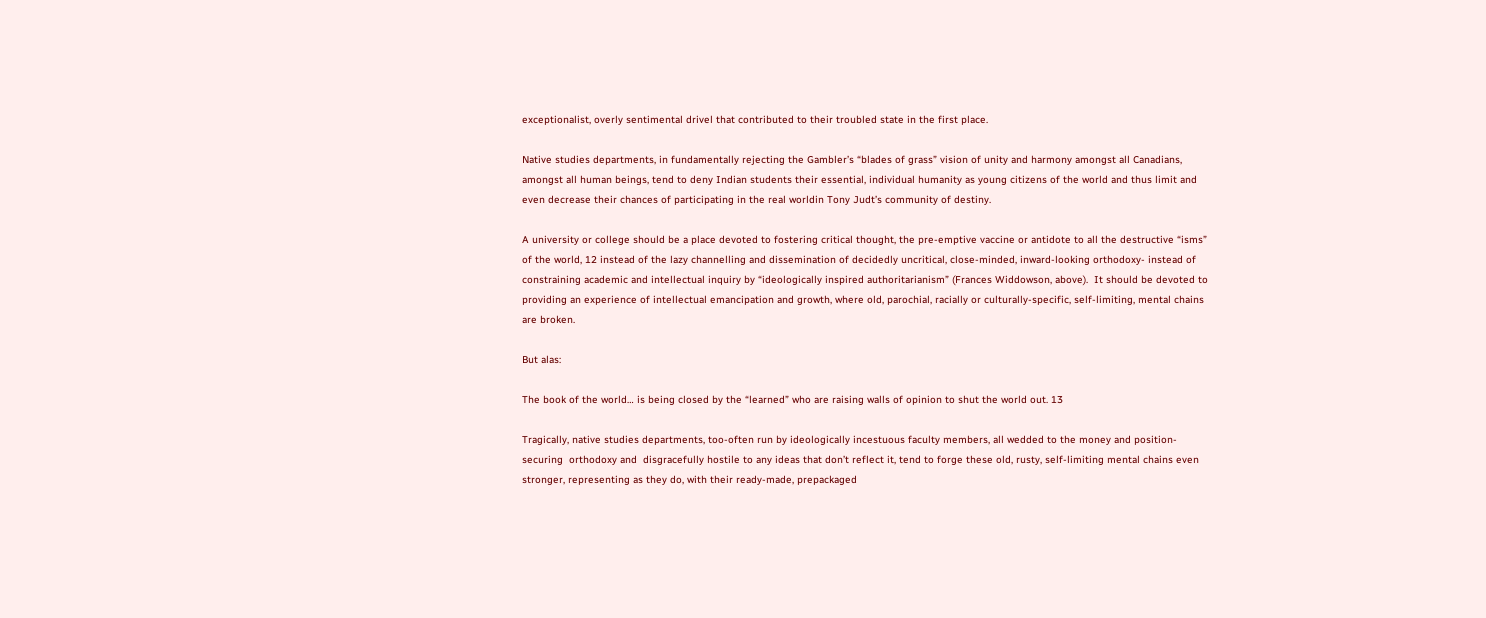exceptionalist, overly sentimental drivel that contributed to their troubled state in the first place.

Native studies departments, in fundamentally rejecting the Gambler’s “blades of grass” vision of unity and harmony amongst all Canadians, amongst all human beings, tend to deny Indian students their essential, individual humanity as young citizens of the world and thus limit and even decrease their chances of participating in the real worldin Tony Judt’s community of destiny.

A university or college should be a place devoted to fostering critical thought, the pre-emptive vaccine or antidote to all the destructive “isms” of the world, 12 instead of the lazy channelling and dissemination of decidedly uncritical, close-minded, inward-looking orthodoxy- instead of constraining academic and intellectual inquiry by “ideologically inspired authoritarianism” (Frances Widdowson, above).  It should be devoted to providing an experience of intellectual emancipation and growth, where old, parochial, racially or culturally-specific, self-limiting, mental chains are broken.

But alas:

The book of the world… is being closed by the “learned” who are raising walls of opinion to shut the world out. 13

Tragically, native studies departments, too-often run by ideologically incestuous faculty members, all wedded to the money and position-securing  orthodoxy and  disgracefully hostile to any ideas that don’t reflect it, tend to forge these old, rusty, self-limiting mental chains even stronger, representing as they do, with their ready-made, prepackaged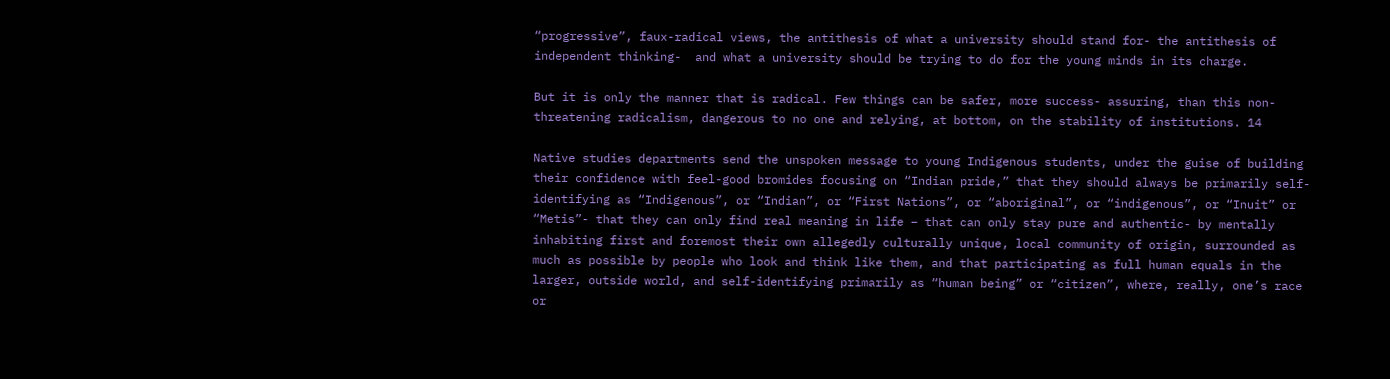“progressive”, faux-radical views, the antithesis of what a university should stand for- the antithesis of independent thinking-  and what a university should be trying to do for the young minds in its charge.

But it is only the manner that is radical. Few things can be safer, more success- assuring, than this non-threatening radicalism, dangerous to no one and relying, at bottom, on the stability of institutions. 14

Native studies departments send the unspoken message to young Indigenous students, under the guise of building their confidence with feel-good bromides focusing on “Indian pride,” that they should always be primarily self-identifying as “Indigenous”, or “Indian”, or “First Nations”, or “aboriginal”, or “indigenous”, or “Inuit” or “Metis”- that they can only find real meaning in life – that can only stay pure and authentic- by mentally inhabiting first and foremost their own allegedly culturally unique, local community of origin, surrounded as much as possible by people who look and think like them, and that participating as full human equals in the larger, outside world, and self-identifying primarily as “human being” or “citizen”, where, really, one’s race or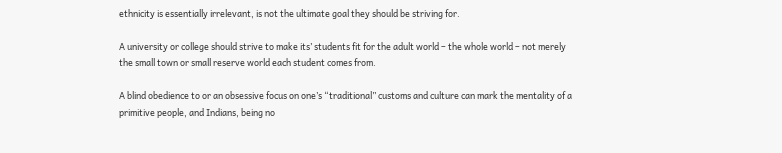ethnicity is essentially irrelevant, is not the ultimate goal they should be striving for.

A university or college should strive to make its’ students fit for the adult world – the whole world – not merely the small town or small reserve world each student comes from.

A blind obedience to or an obsessive focus on one’s “traditional” customs and culture can mark the mentality of a primitive people, and Indians, being no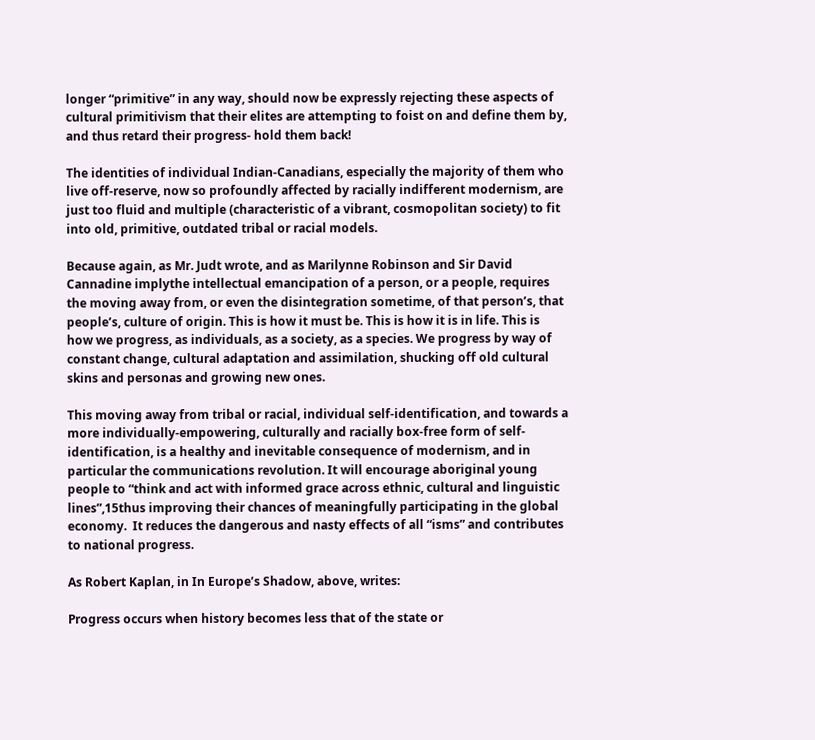longer “primitive” in any way, should now be expressly rejecting these aspects of cultural primitivism that their elites are attempting to foist on and define them by, and thus retard their progress- hold them back!

The identities of individual Indian-Canadians, especially the majority of them who live off-reserve, now so profoundly affected by racially indifferent modernism, are just too fluid and multiple (characteristic of a vibrant, cosmopolitan society) to fit into old, primitive, outdated tribal or racial models.

Because again, as Mr. Judt wrote, and as Marilynne Robinson and Sir David Cannadine implythe intellectual emancipation of a person, or a people, requires the moving away from, or even the disintegration sometime, of that person’s, that people’s, culture of origin. This is how it must be. This is how it is in life. This is how we progress, as individuals, as a society, as a species. We progress by way of constant change, cultural adaptation and assimilation, shucking off old cultural skins and personas and growing new ones.

This moving away from tribal or racial, individual self-identification, and towards a more individually-empowering, culturally and racially box-free form of self-identification, is a healthy and inevitable consequence of modernism, and in particular the communications revolution. It will encourage aboriginal young people to “think and act with informed grace across ethnic, cultural and linguistic lines”,15thus improving their chances of meaningfully participating in the global economy.  It reduces the dangerous and nasty effects of all “isms” and contributes to national progress.

As Robert Kaplan, in In Europe’s Shadow, above, writes:

Progress occurs when history becomes less that of the state or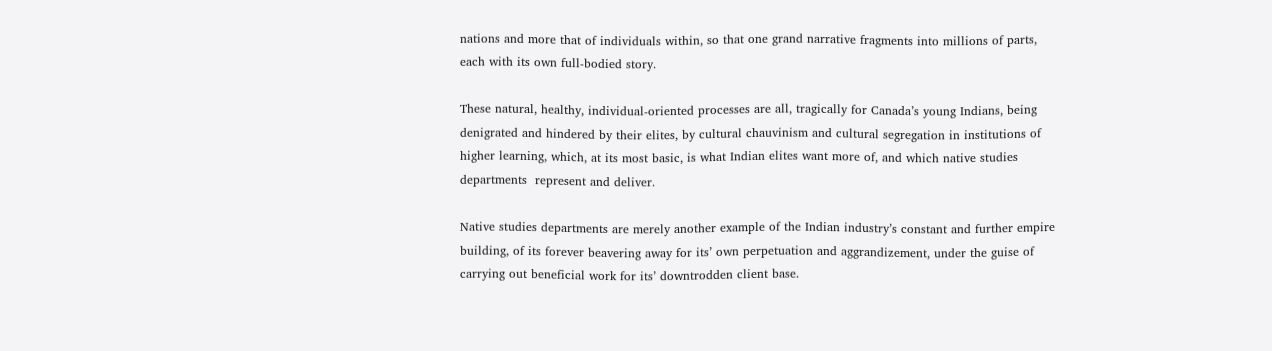nations and more that of individuals within, so that one grand narrative fragments into millions of parts, each with its own full-bodied story.

These natural, healthy, individual-oriented processes are all, tragically for Canada’s young Indians, being denigrated and hindered by their elites, by cultural chauvinism and cultural segregation in institutions of higher learning, which, at its most basic, is what Indian elites want more of, and which native studies departments  represent and deliver.

Native studies departments are merely another example of the Indian industry’s constant and further empire building, of its forever beavering away for its’ own perpetuation and aggrandizement, under the guise of carrying out beneficial work for its’ downtrodden client base.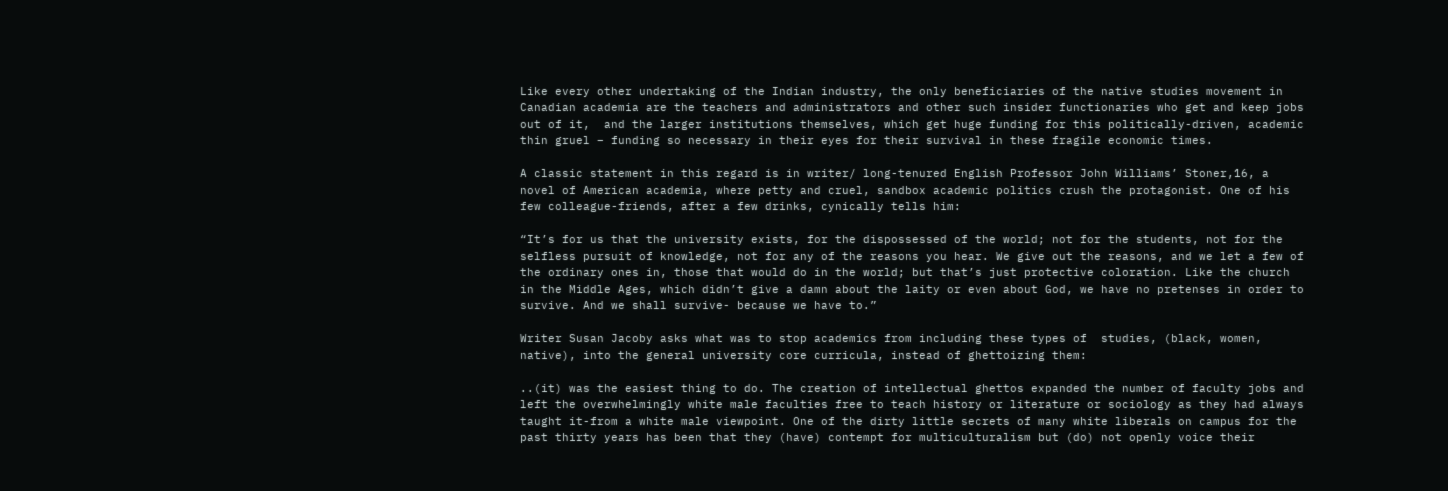Like every other undertaking of the Indian industry, the only beneficiaries of the native studies movement in Canadian academia are the teachers and administrators and other such insider functionaries who get and keep jobs out of it,  and the larger institutions themselves, which get huge funding for this politically-driven, academic thin gruel – funding so necessary in their eyes for their survival in these fragile economic times.

A classic statement in this regard is in writer/ long-tenured English Professor John Williams’ Stoner,16, a novel of American academia, where petty and cruel, sandbox academic politics crush the protagonist. One of his few colleague-friends, after a few drinks, cynically tells him:

“It’s for us that the university exists, for the dispossessed of the world; not for the students, not for the selfless pursuit of knowledge, not for any of the reasons you hear. We give out the reasons, and we let a few of the ordinary ones in, those that would do in the world; but that’s just protective coloration. Like the church in the Middle Ages, which didn’t give a damn about the laity or even about God, we have no pretenses in order to survive. And we shall survive- because we have to.”

Writer Susan Jacoby asks what was to stop academics from including these types of  studies, (black, women, native), into the general university core curricula, instead of ghettoizing them:

..(it) was the easiest thing to do. The creation of intellectual ghettos expanded the number of faculty jobs and left the overwhelmingly white male faculties free to teach history or literature or sociology as they had always taught it-from a white male viewpoint. One of the dirty little secrets of many white liberals on campus for the past thirty years has been that they (have) contempt for multiculturalism but (do) not openly voice their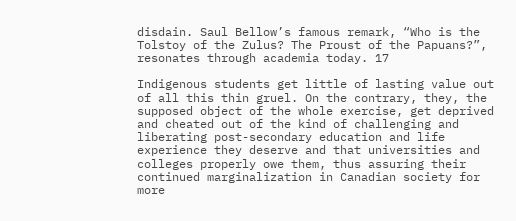disdain. Saul Bellow’s famous remark, “Who is the Tolstoy of the Zulus? The Proust of the Papuans?”, resonates through academia today. 17

Indigenous students get little of lasting value out of all this thin gruel. On the contrary, they, the supposed object of the whole exercise, get deprived and cheated out of the kind of challenging and liberating post-secondary education and life experience they deserve and that universities and colleges properly owe them, thus assuring their continued marginalization in Canadian society for more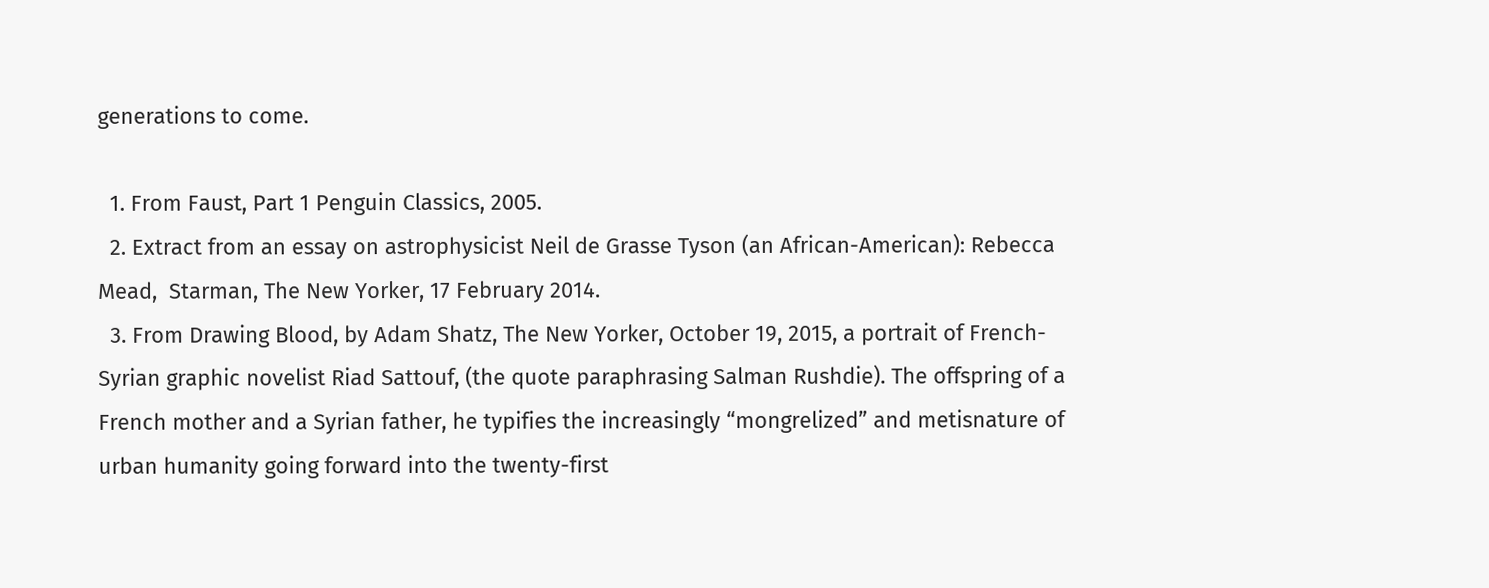generations to come.

  1. From Faust, Part 1 Penguin Classics, 2005.
  2. Extract from an essay on astrophysicist Neil de Grasse Tyson (an African-American): Rebecca Mead,  Starman, The New Yorker, 17 February 2014.
  3. From Drawing Blood, by Adam Shatz, The New Yorker, October 19, 2015, a portrait of French-Syrian graphic novelist Riad Sattouf, (the quote paraphrasing Salman Rushdie). The offspring of a French mother and a Syrian father, he typifies the increasingly “mongrelized” and metisnature of urban humanity going forward into the twenty-first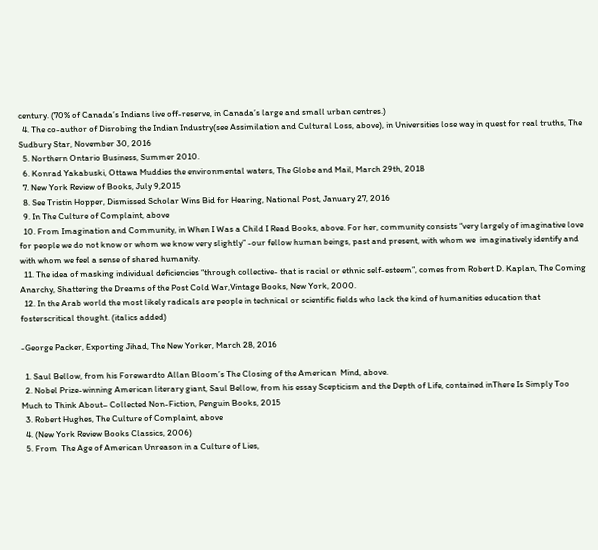century. (70% of Canada’s Indians live off-reserve, in Canada’s large and small urban centres.)
  4. The co-author of Disrobing the Indian Industry(see Assimilation and Cultural Loss, above), in Universities lose way in quest for real truths, The Sudbury Star, November 30, 2016
  5. Northern Ontario Business, Summer 2010.
  6. Konrad Yakabuski, Ottawa Muddies the environmental waters, The Globe and Mail, March 29th, 2018
  7. New York Review of Books, July 9,2015
  8. See Tristin Hopper, Dismissed Scholar Wins Bid for Hearing, National Post, January 27, 2016
  9. In The Culture of Complaint, above
  10. From Imagination and Community, in When I Was a Child I Read Books, above. For her, community consists “very largely of imaginative love for people we do not know or whom we know very slightly” -our fellow human beings, past and present, with whom we  imaginatively identify and with whom we feel a sense of shared humanity.
  11. The idea of masking individual deficiencies “through collective- that is racial or ethnic self-esteem”, comes from Robert D. Kaplan, The Coming Anarchy, Shattering the Dreams of the Post Cold War,Vintage Books, New York, 2000.
  12. In the Arab world the most likely radicals are people in technical or scientific fields who lack the kind of humanities education that fosterscritical thought. (italics added)

-George Packer, Exporting Jihad, The New Yorker, March 28, 2016

  1. Saul Bellow, from his Forewardto Allan Bloom’s The Closing of the American  Mind, above.
  2. Nobel Prize-winning American literary giant, Saul Bellow, from his essay Scepticism and the Depth of Life, contained inThere Is Simply Too Much to Think About– Collected Non-Fiction, Penguin Books, 2015
  3. Robert Hughes, The Culture of Complaint, above
  4. (New York Review Books Classics, 2006)
  5. From  The Age of American Unreason in a Culture of Lies,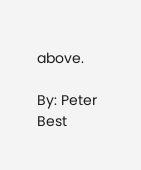above.

By: Peter Best